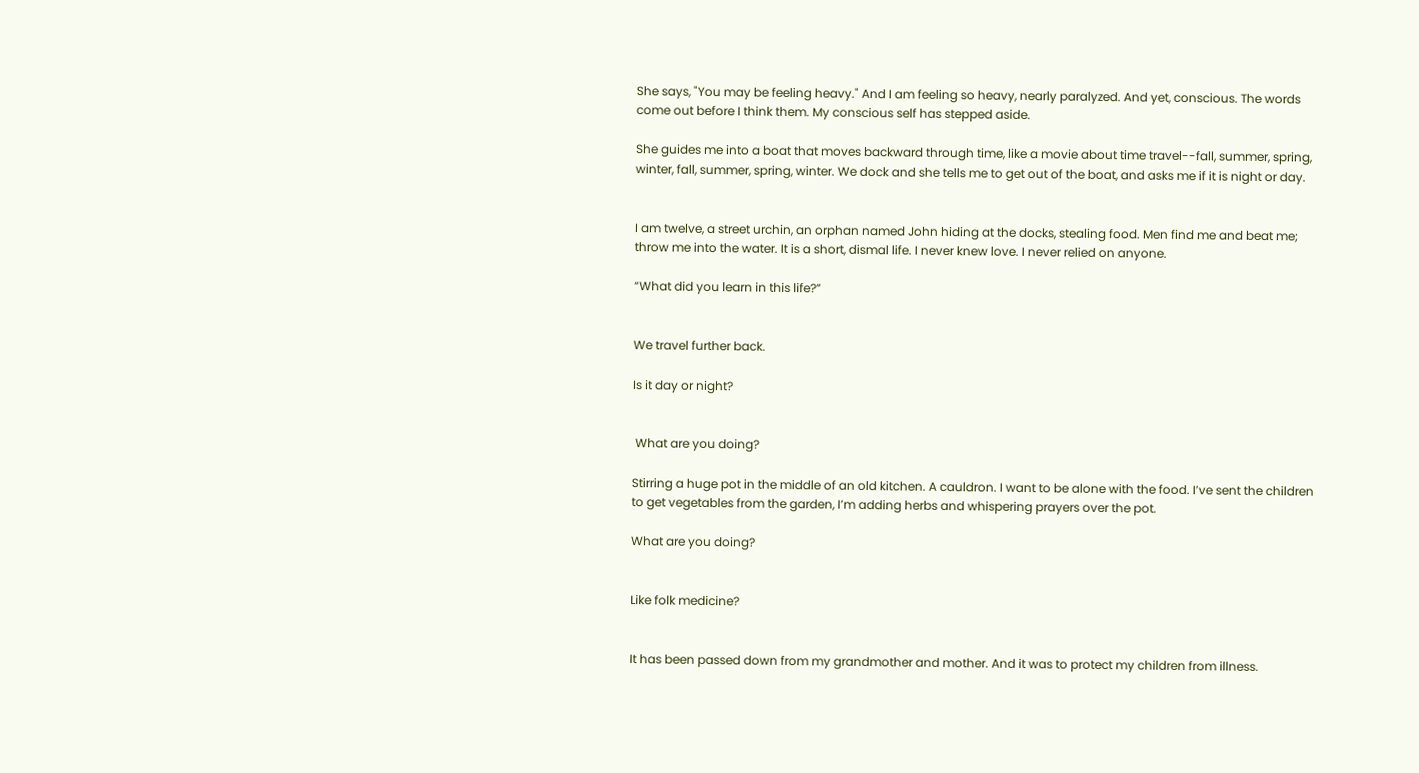She says, "You may be feeling heavy." And I am feeling so heavy, nearly paralyzed. And yet, conscious. The words come out before I think them. My conscious self has stepped aside.

She guides me into a boat that moves backward through time, like a movie about time travel--fall, summer, spring, winter, fall, summer, spring, winter. We dock and she tells me to get out of the boat, and asks me if it is night or day.


I am twelve, a street urchin, an orphan named John hiding at the docks, stealing food. Men find me and beat me; throw me into the water. It is a short, dismal life. I never knew love. I never relied on anyone.

“What did you learn in this life?”


We travel further back.

Is it day or night?


 What are you doing?

Stirring a huge pot in the middle of an old kitchen. A cauldron. I want to be alone with the food. I’ve sent the children to get vegetables from the garden, I’m adding herbs and whispering prayers over the pot.

What are you doing?


Like folk medicine?


It has been passed down from my grandmother and mother. And it was to protect my children from illness.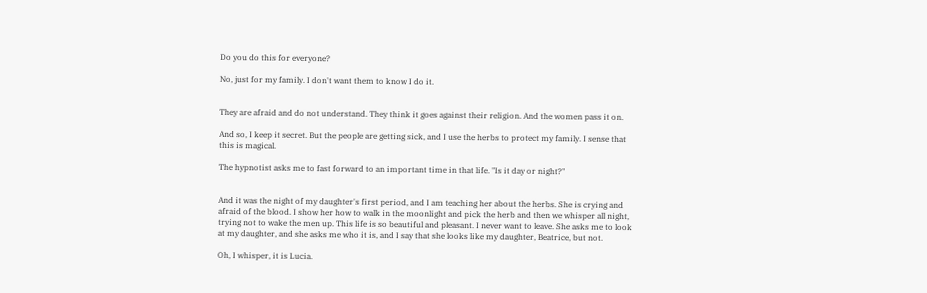Do you do this for everyone?

No, just for my family. I don't want them to know I do it.


They are afraid and do not understand. They think it goes against their religion. And the women pass it on.

And so, I keep it secret. But the people are getting sick, and I use the herbs to protect my family. I sense that this is magical.

The hypnotist asks me to fast forward to an important time in that life. "Is it day or night?"


And it was the night of my daughter's first period, and I am teaching her about the herbs. She is crying and afraid of the blood. I show her how to walk in the moonlight and pick the herb and then we whisper all night, trying not to wake the men up. This life is so beautiful and pleasant. I never want to leave. She asks me to look at my daughter, and she asks me who it is, and I say that she looks like my daughter, Beatrice, but not.

Oh, I whisper, it is Lucia.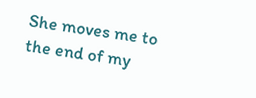She moves me to the end of my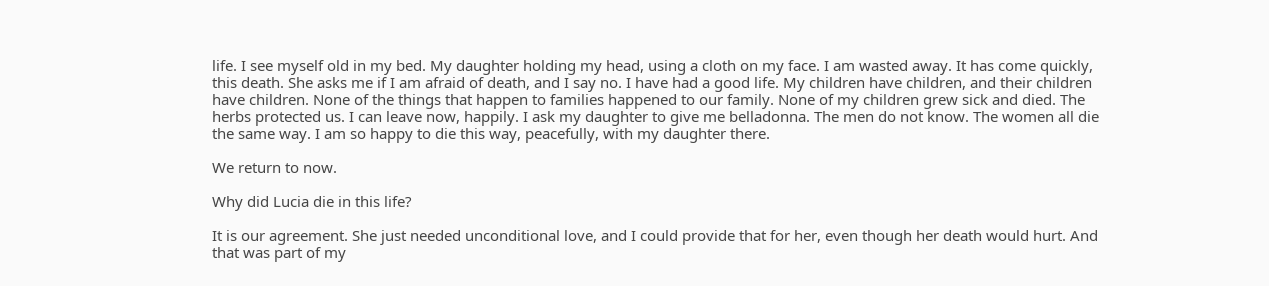life. I see myself old in my bed. My daughter holding my head, using a cloth on my face. I am wasted away. It has come quickly, this death. She asks me if I am afraid of death, and I say no. I have had a good life. My children have children, and their children have children. None of the things that happen to families happened to our family. None of my children grew sick and died. The herbs protected us. I can leave now, happily. I ask my daughter to give me belladonna. The men do not know. The women all die the same way. I am so happy to die this way, peacefully, with my daughter there.

We return to now.

Why did Lucia die in this life?

It is our agreement. She just needed unconditional love, and I could provide that for her, even though her death would hurt. And that was part of my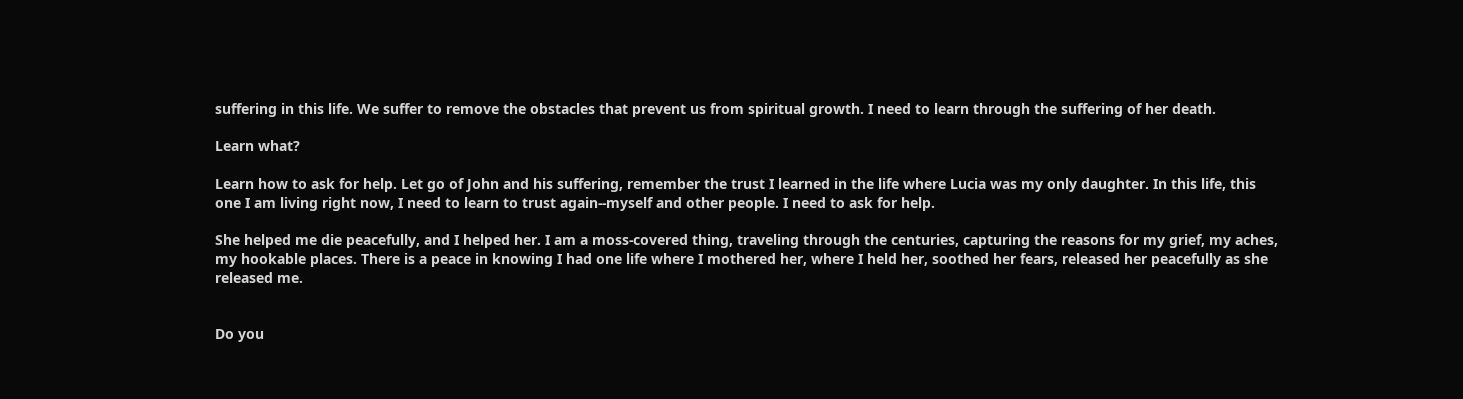suffering in this life. We suffer to remove the obstacles that prevent us from spiritual growth. I need to learn through the suffering of her death.

Learn what?

Learn how to ask for help. Let go of John and his suffering, remember the trust I learned in the life where Lucia was my only daughter. In this life, this one I am living right now, I need to learn to trust again--myself and other people. I need to ask for help.

She helped me die peacefully, and I helped her. I am a moss-covered thing, traveling through the centuries, capturing the reasons for my grief, my aches, my hookable places. There is a peace in knowing I had one life where I mothered her, where I held her, soothed her fears, released her peacefully as she released me.


Do you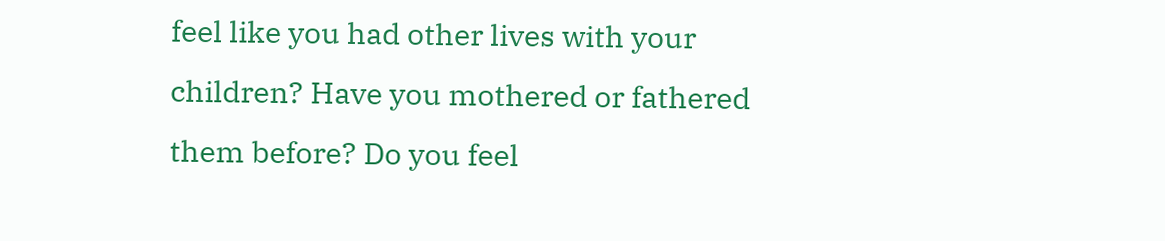feel like you had other lives with your children? Have you mothered or fathered them before? Do you feel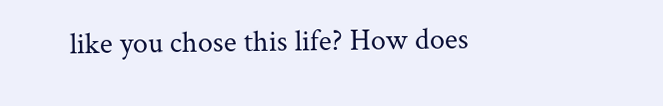like you chose this life? How does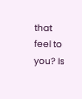that feel to you? Is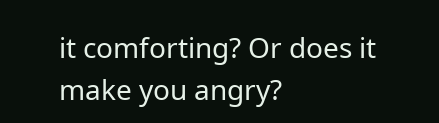it comforting? Or does it make you angry?